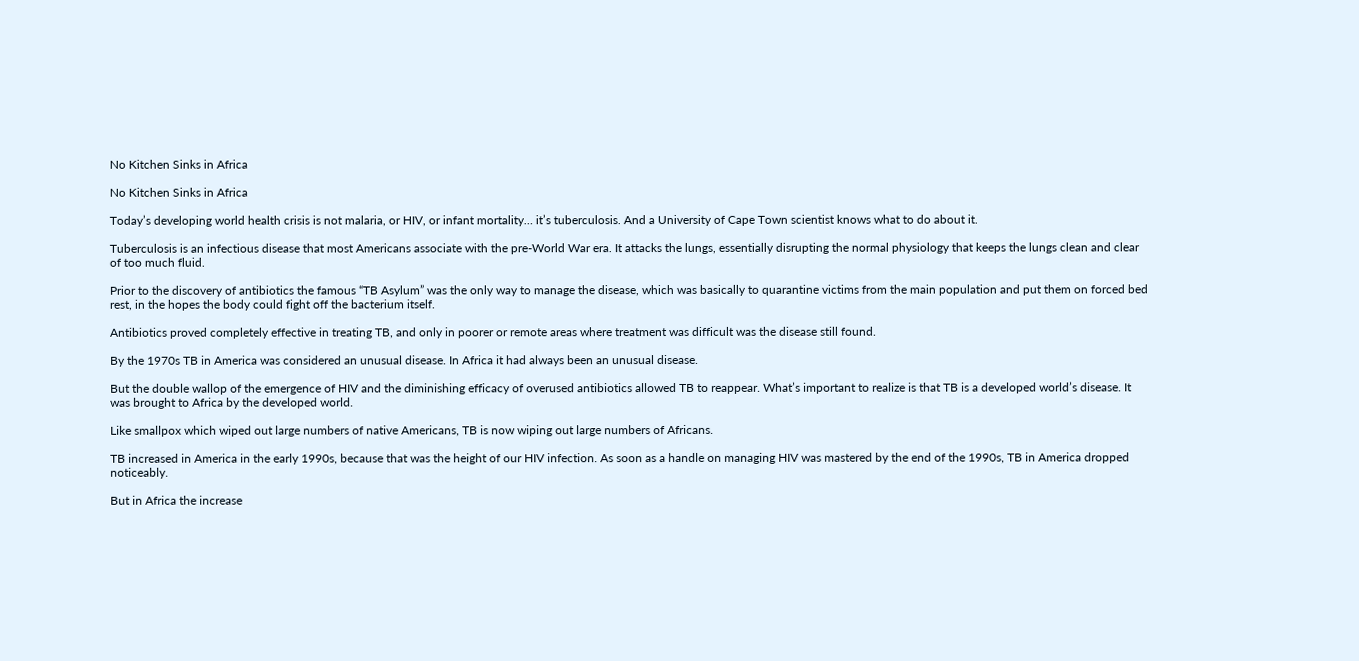No Kitchen Sinks in Africa

No Kitchen Sinks in Africa

Today’s developing world health crisis is not malaria, or HIV, or infant mortality… it’s tuberculosis. And a University of Cape Town scientist knows what to do about it.

Tuberculosis is an infectious disease that most Americans associate with the pre-World War era. It attacks the lungs, essentially disrupting the normal physiology that keeps the lungs clean and clear of too much fluid.

Prior to the discovery of antibiotics the famous “TB Asylum” was the only way to manage the disease, which was basically to quarantine victims from the main population and put them on forced bed rest, in the hopes the body could fight off the bacterium itself.

Antibiotics proved completely effective in treating TB, and only in poorer or remote areas where treatment was difficult was the disease still found.

By the 1970s TB in America was considered an unusual disease. In Africa it had always been an unusual disease.

But the double wallop of the emergence of HIV and the diminishing efficacy of overused antibiotics allowed TB to reappear. What’s important to realize is that TB is a developed world’s disease. It was brought to Africa by the developed world.

Like smallpox which wiped out large numbers of native Americans, TB is now wiping out large numbers of Africans.

TB increased in America in the early 1990s, because that was the height of our HIV infection. As soon as a handle on managing HIV was mastered by the end of the 1990s, TB in America dropped noticeably.

But in Africa the increase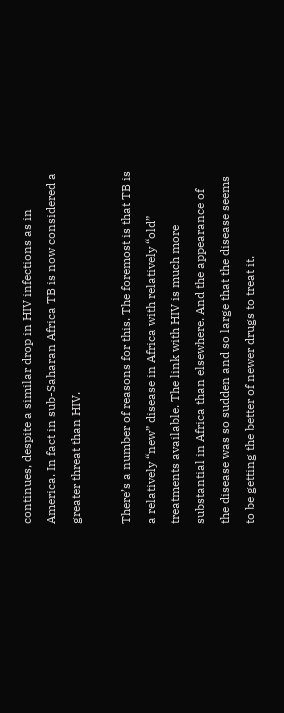continues, despite a similar drop in HIV infections as in America. In fact in sub-Saharan Africa TB is now considered a greater threat than HIV.

There’s a number of reasons for this. The foremost is that TB is a relatively “new” disease in Africa with relatively “old” treatments available. The link with HIV is much more substantial in Africa than elsewhere. And the appearance of the disease was so sudden and so large that the disease seems to be getting the better of newer drugs to treat it.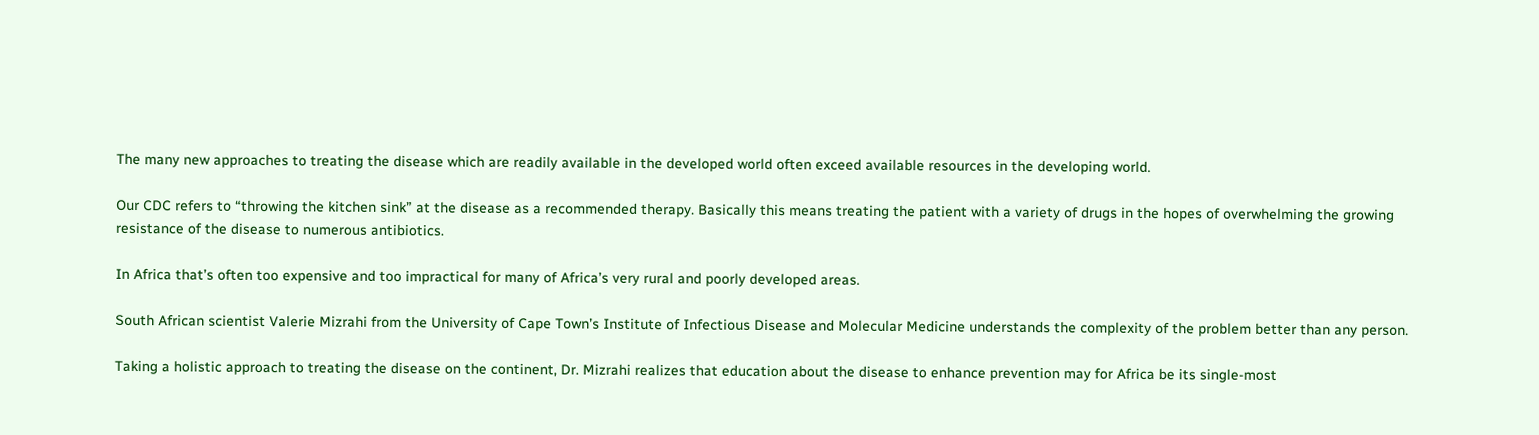The many new approaches to treating the disease which are readily available in the developed world often exceed available resources in the developing world.

Our CDC refers to “throwing the kitchen sink” at the disease as a recommended therapy. Basically this means treating the patient with a variety of drugs in the hopes of overwhelming the growing resistance of the disease to numerous antibiotics.

In Africa that’s often too expensive and too impractical for many of Africa’s very rural and poorly developed areas.

South African scientist Valerie Mizrahi from the University of Cape Town’s Institute of Infectious Disease and Molecular Medicine understands the complexity of the problem better than any person.

Taking a holistic approach to treating the disease on the continent, Dr. Mizrahi realizes that education about the disease to enhance prevention may for Africa be its single-most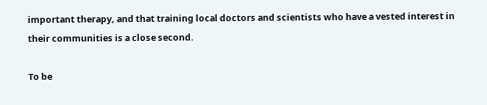important therapy, and that training local doctors and scientists who have a vested interest in their communities is a close second.

To be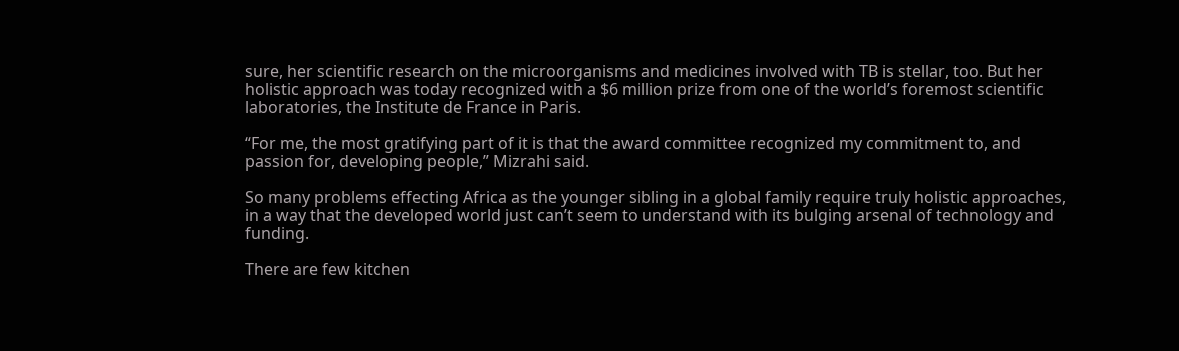sure, her scientific research on the microorganisms and medicines involved with TB is stellar, too. But her holistic approach was today recognized with a $6 million prize from one of the world’s foremost scientific laboratories, the Institute de France in Paris.

“For me, the most gratifying part of it is that the award committee recognized my commitment to, and passion for, developing people,” Mizrahi said.

So many problems effecting Africa as the younger sibling in a global family require truly holistic approaches, in a way that the developed world just can’t seem to understand with its bulging arsenal of technology and funding.

There are few kitchen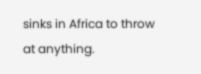sinks in Africa to throw at anything.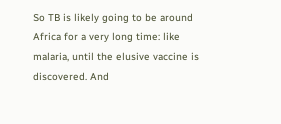So TB is likely going to be around Africa for a very long time: like malaria, until the elusive vaccine is discovered. And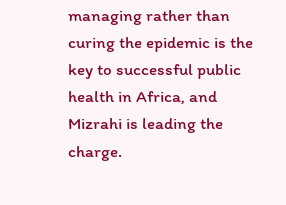managing rather than curing the epidemic is the key to successful public health in Africa, and Mizrahi is leading the charge.